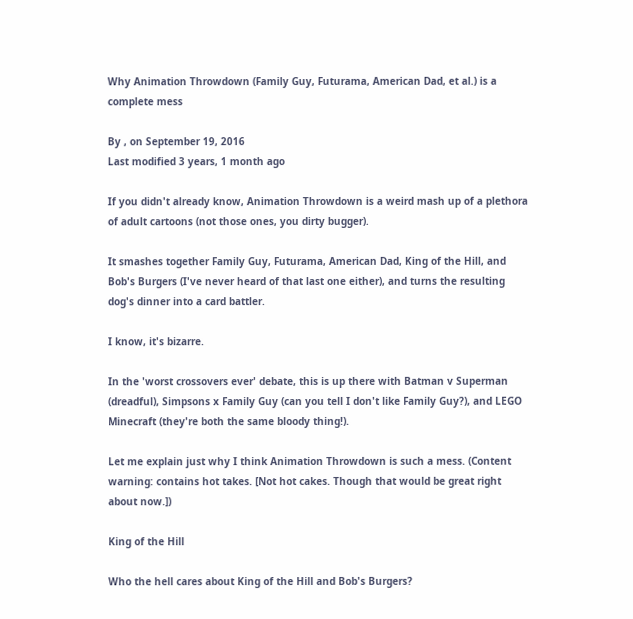Why Animation Throwdown (Family Guy, Futurama, American Dad, et al.) is a complete mess

By , on September 19, 2016
Last modified 3 years, 1 month ago

If you didn't already know, Animation Throwdown is a weird mash up of a plethora of adult cartoons (not those ones, you dirty bugger).

It smashes together Family Guy, Futurama, American Dad, King of the Hill, and Bob's Burgers (I've never heard of that last one either), and turns the resulting dog's dinner into a card battler.

I know, it's bizarre.

In the 'worst crossovers ever' debate, this is up there with Batman v Superman (dreadful), Simpsons x Family Guy (can you tell I don't like Family Guy?), and LEGO Minecraft (they're both the same bloody thing!).

Let me explain just why I think Animation Throwdown is such a mess. (Content warning: contains hot takes. [Not hot cakes. Though that would be great right about now.])

King of the Hill

Who the hell cares about King of the Hill and Bob's Burgers?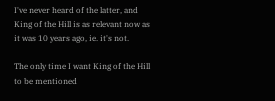I've never heard of the latter, and King of the Hill is as relevant now as it was 10 years ago, ie. it's not.

The only time I want King of the Hill to be mentioned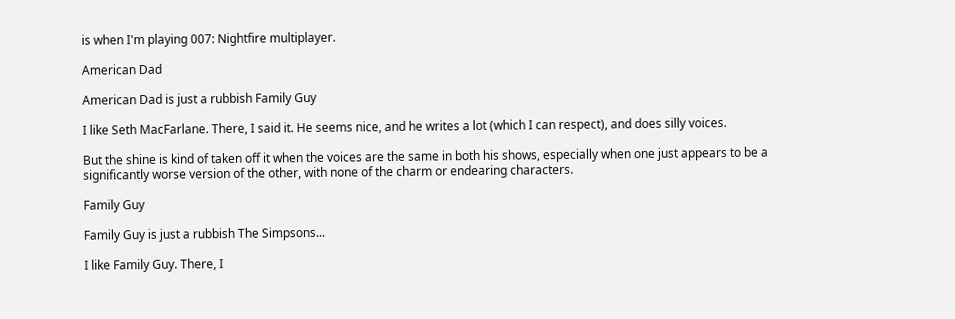is when I'm playing 007: Nightfire multiplayer.

American Dad

American Dad is just a rubbish Family Guy

I like Seth MacFarlane. There, I said it. He seems nice, and he writes a lot (which I can respect), and does silly voices.

But the shine is kind of taken off it when the voices are the same in both his shows, especially when one just appears to be a significantly worse version of the other, with none of the charm or endearing characters.

Family Guy

Family Guy is just a rubbish The Simpsons...

I like Family Guy. There, I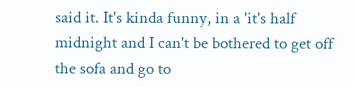said it. It's kinda funny, in a 'it's half midnight and I can't be bothered to get off the sofa and go to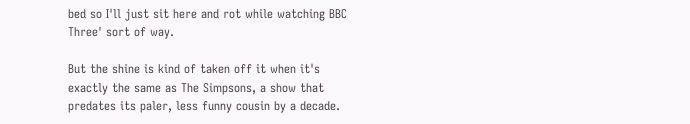bed so I'll just sit here and rot while watching BBC Three' sort of way.

But the shine is kind of taken off it when it's exactly the same as The Simpsons, a show that predates its paler, less funny cousin by a decade.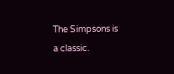The Simpsons is a classic.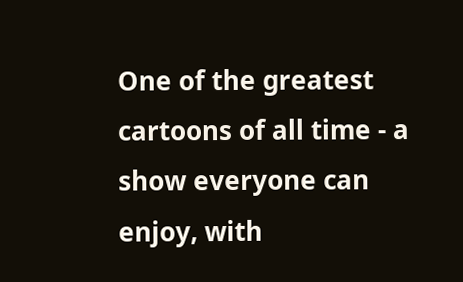One of the greatest cartoons of all time - a show everyone can enjoy, with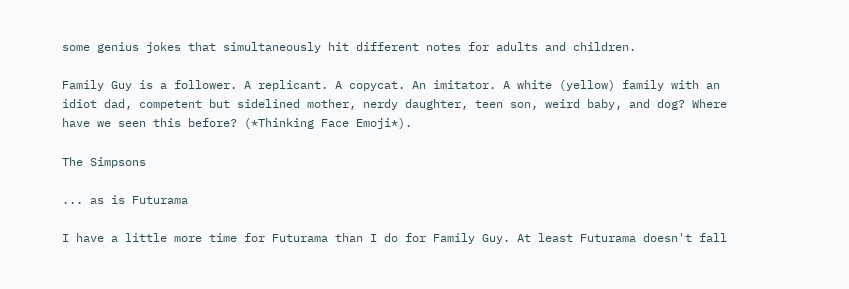some genius jokes that simultaneously hit different notes for adults and children.

Family Guy is a follower. A replicant. A copycat. An imitator. A white (yellow) family with an idiot dad, competent but sidelined mother, nerdy daughter, teen son, weird baby, and dog? Where have we seen this before? (*Thinking Face Emoji*).

The Simpsons

... as is Futurama

I have a little more time for Futurama than I do for Family Guy. At least Futurama doesn't fall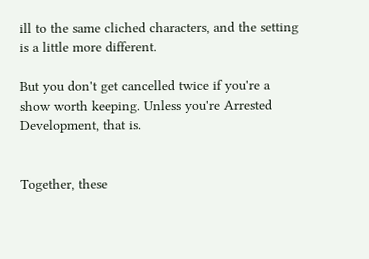ill to the same cliched characters, and the setting is a little more different.

But you don't get cancelled twice if you're a show worth keeping. Unless you're Arrested Development, that is.


Together, these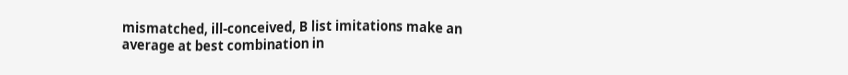mismatched, ill-conceived, B list imitations make an average at best combination in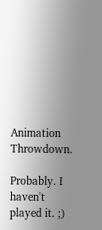Animation Throwdown.

Probably. I haven't played it. ;)